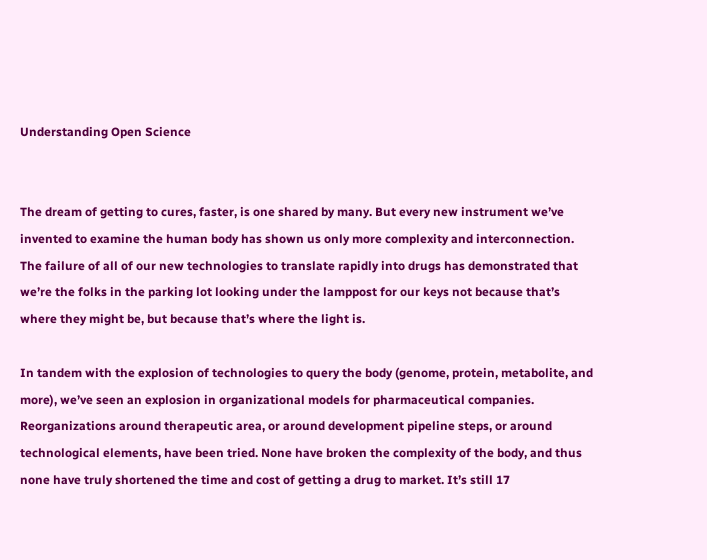Understanding Open Science


The dream of getting to cures, faster, is one shared by many. But every new instrument we’ve invented to examine the human body has shown us only more complexity and interconnection.  The failure of all of our new technologies to translate rapidly into drugs has demonstrated that we’re the folks in the parking lot looking under the lamppost for our keys not because that’s where they might be, but because that’s where the light is.

In tandem with the explosion of technologies to query the body (genome, protein, metabolite, and more), we’ve seen an explosion in organizational models for pharmaceutical companies. Reorganizations around therapeutic area, or around development pipeline steps, or around technological elements, have been tried. None have broken the complexity of the body, and thus none have truly shortened the time and cost of getting a drug to market. It’s still 17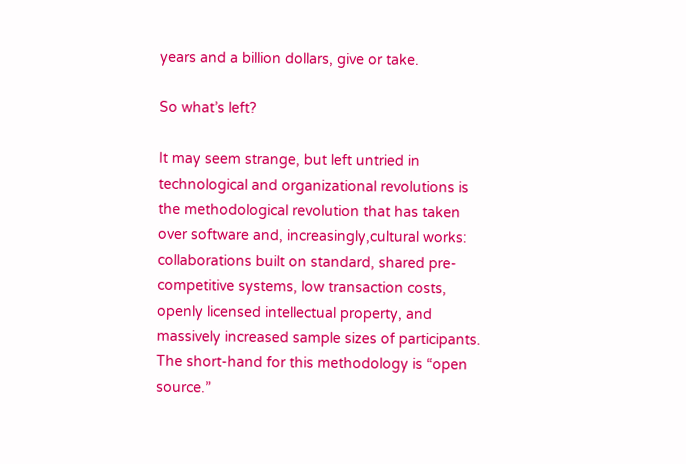years and a billion dollars, give or take.

So what’s left?

It may seem strange, but left untried in technological and organizational revolutions is the methodological revolution that has taken over software and, increasingly,cultural works: collaborations built on standard, shared pre-competitive systems, low transaction costs, openly licensed intellectual property, and massively increased sample sizes of participants. The short-hand for this methodology is “open source.”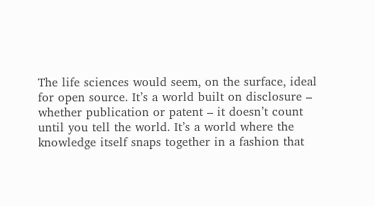The life sciences would seem, on the surface, ideal for open source. It’s a world built on disclosure – whether publication or patent – it doesn’t count until you tell the world. It’s a world where the knowledge itself snaps together in a fashion that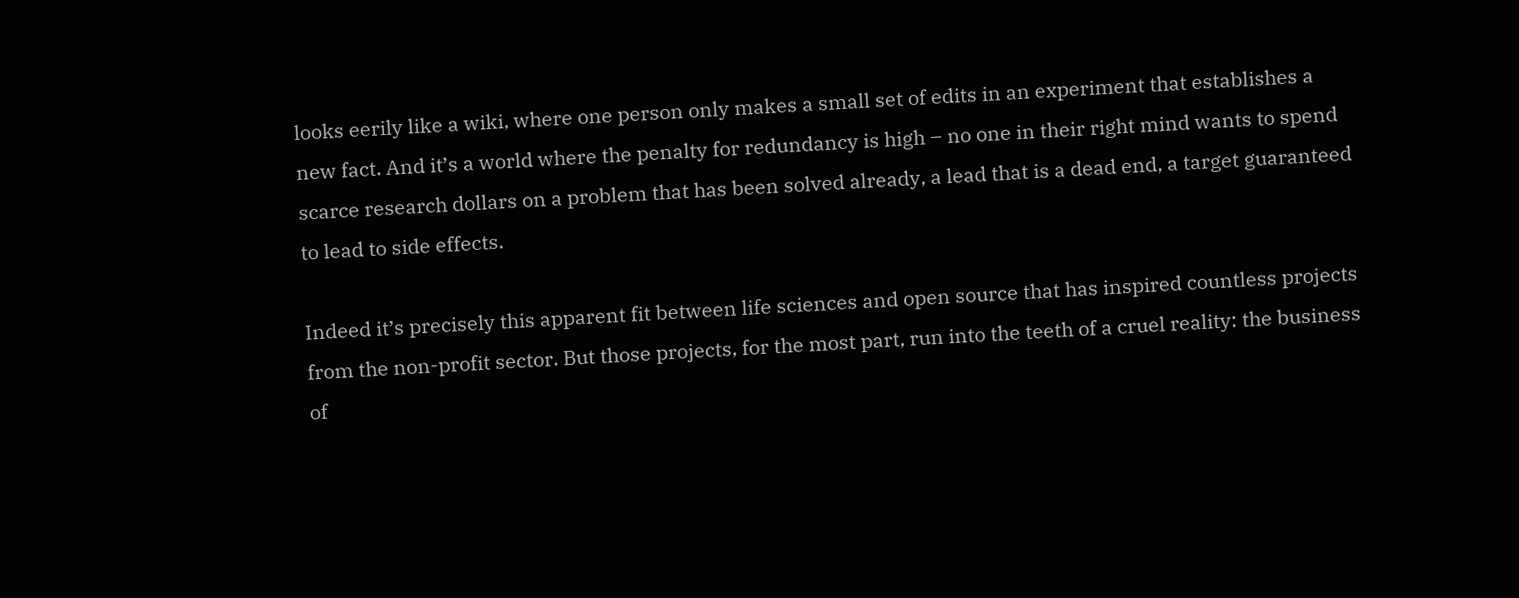looks eerily like a wiki, where one person only makes a small set of edits in an experiment that establishes a new fact. And it’s a world where the penalty for redundancy is high – no one in their right mind wants to spend scarce research dollars on a problem that has been solved already, a lead that is a dead end, a target guaranteed to lead to side effects.

Indeed it’s precisely this apparent fit between life sciences and open source that has inspired countless projects from the non-profit sector. But those projects, for the most part, run into the teeth of a cruel reality: the business of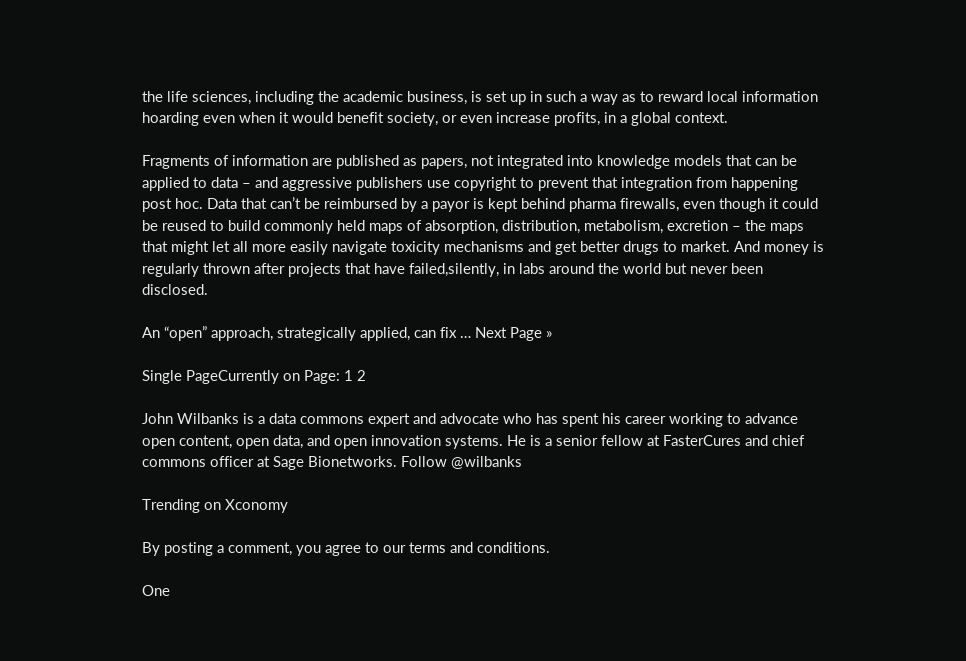the life sciences, including the academic business, is set up in such a way as to reward local information hoarding even when it would benefit society, or even increase profits, in a global context.

Fragments of information are published as papers, not integrated into knowledge models that can be applied to data – and aggressive publishers use copyright to prevent that integration from happening post hoc. Data that can’t be reimbursed by a payor is kept behind pharma firewalls, even though it could be reused to build commonly held maps of absorption, distribution, metabolism, excretion – the maps that might let all more easily navigate toxicity mechanisms and get better drugs to market. And money is regularly thrown after projects that have failed,silently, in labs around the world but never been disclosed.

An “open” approach, strategically applied, can fix … Next Page »

Single PageCurrently on Page: 1 2

John Wilbanks is a data commons expert and advocate who has spent his career working to advance open content, open data, and open innovation systems. He is a senior fellow at FasterCures and chief commons officer at Sage Bionetworks. Follow @wilbanks

Trending on Xconomy

By posting a comment, you agree to our terms and conditions.

One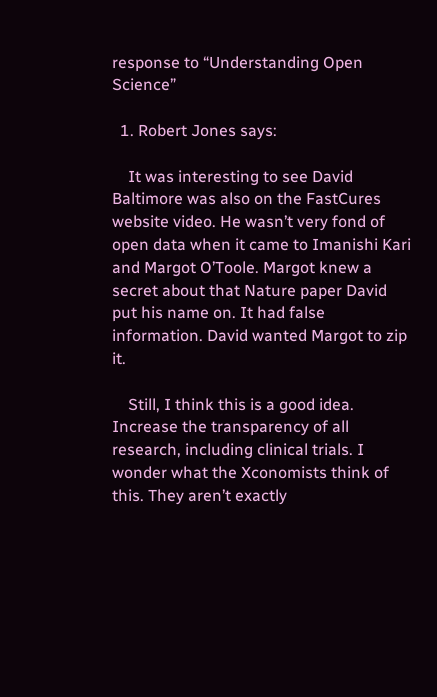response to “Understanding Open Science”

  1. Robert Jones says:

    It was interesting to see David Baltimore was also on the FastCures website video. He wasn’t very fond of open data when it came to Imanishi Kari and Margot O’Toole. Margot knew a secret about that Nature paper David put his name on. It had false information. David wanted Margot to zip it.

    Still, I think this is a good idea. Increase the transparency of all research, including clinical trials. I wonder what the Xconomists think of this. They aren’t exactly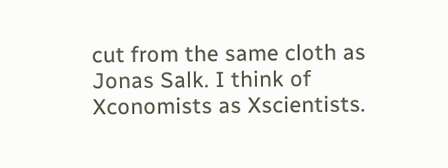cut from the same cloth as Jonas Salk. I think of Xconomists as Xscientists.